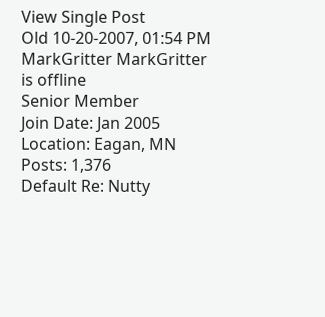View Single Post
Old 10-20-2007, 01:54 PM
MarkGritter MarkGritter is offline
Senior Member
Join Date: Jan 2005
Location: Eagan, MN
Posts: 1,376
Default Re: Nutty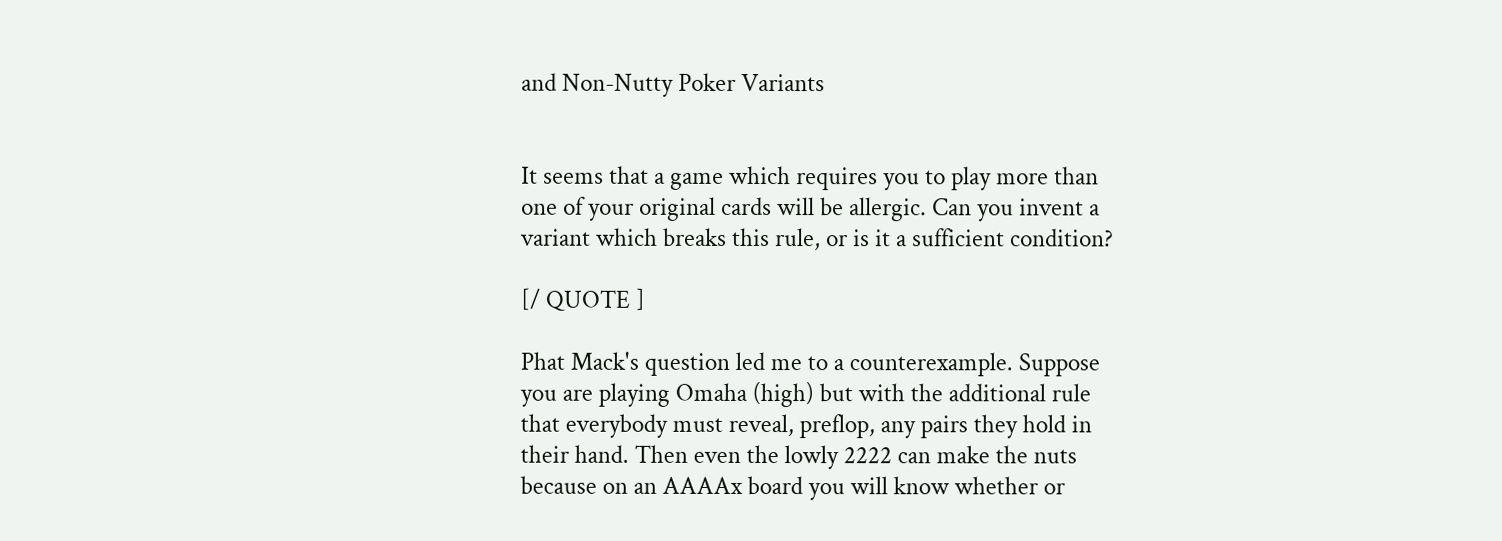and Non-Nutty Poker Variants


It seems that a game which requires you to play more than one of your original cards will be allergic. Can you invent a variant which breaks this rule, or is it a sufficient condition?

[/ QUOTE ]

Phat Mack's question led me to a counterexample. Suppose you are playing Omaha (high) but with the additional rule that everybody must reveal, preflop, any pairs they hold in their hand. Then even the lowly 2222 can make the nuts because on an AAAAx board you will know whether or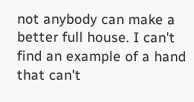not anybody can make a better full house. I can't find an example of a hand that can't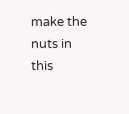make the nuts in this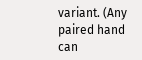variant. (Any paired hand can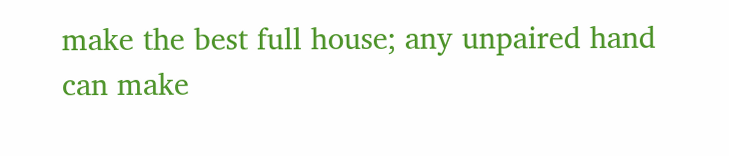make the best full house; any unpaired hand can make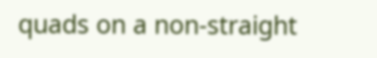quads on a non-straight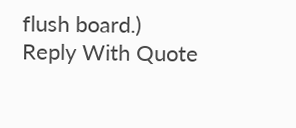flush board.)
Reply With Quote